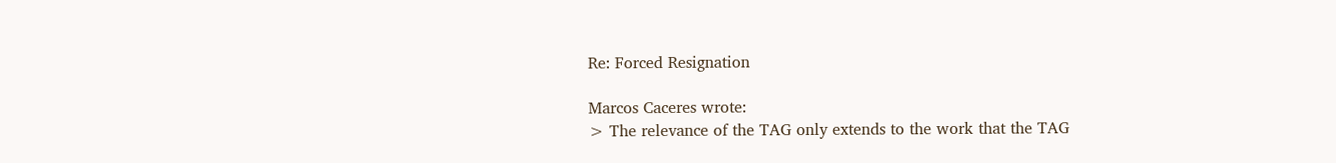Re: Forced Resignation

Marcos Caceres wrote:
> The relevance of the TAG only extends to the work that the TAG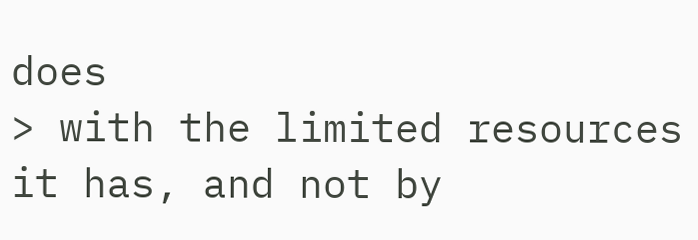does
> with the limited resources it has, and not by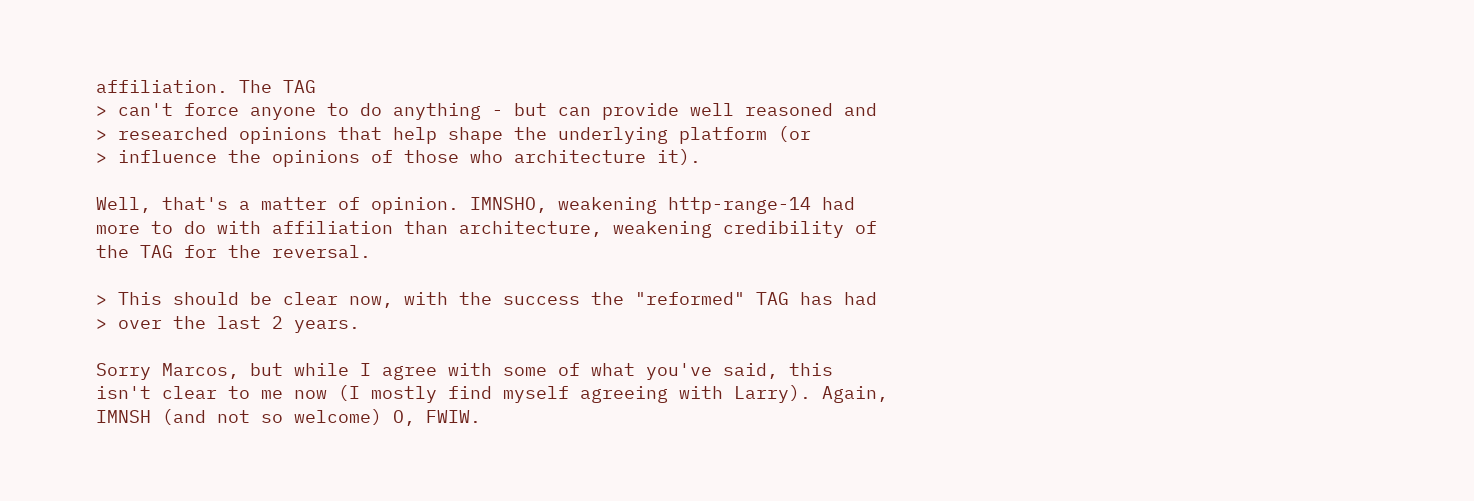affiliation. The TAG
> can't force anyone to do anything - but can provide well reasoned and
> researched opinions that help shape the underlying platform (or
> influence the opinions of those who architecture it).

Well, that's a matter of opinion. IMNSHO, weakening http-range-14 had
more to do with affiliation than architecture, weakening credibility of
the TAG for the reversal.

> This should be clear now, with the success the "reformed" TAG has had
> over the last 2 years.

Sorry Marcos, but while I agree with some of what you've said, this
isn't clear to me now (I mostly find myself agreeing with Larry). Again,
IMNSH (and not so welcome) O, FWIW.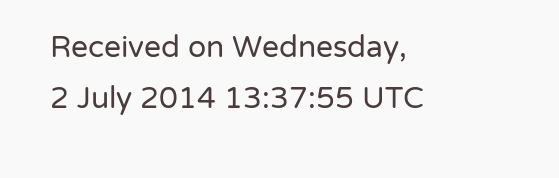Received on Wednesday, 2 July 2014 13:37:55 UTC